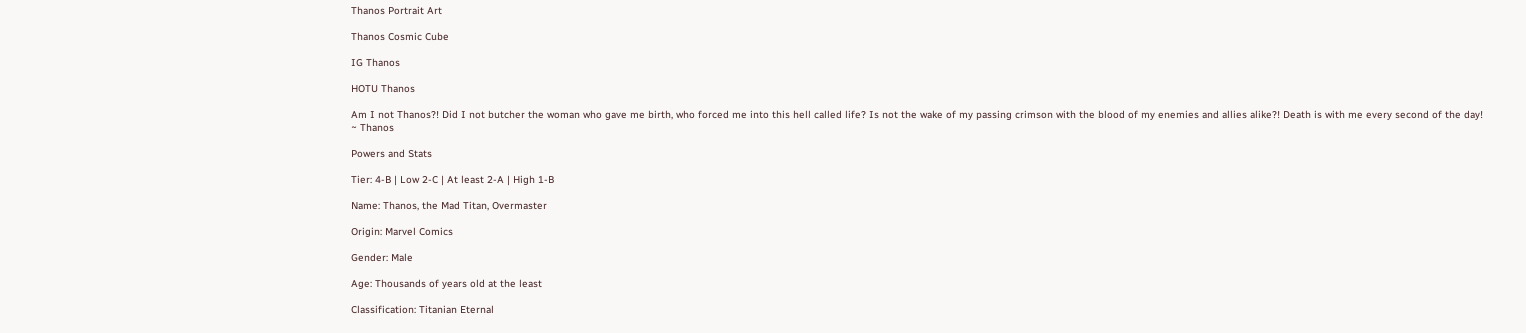Thanos Portrait Art

Thanos Cosmic Cube

IG Thanos

HOTU Thanos

Am I not Thanos?! Did I not butcher the woman who gave me birth, who forced me into this hell called life? Is not the wake of my passing crimson with the blood of my enemies and allies alike?! Death is with me every second of the day!
~ Thanos

Powers and Stats

Tier: 4-B | Low 2-C | At least 2-A | High 1-B

Name: Thanos, the Mad Titan, Overmaster

Origin: Marvel Comics

Gender: Male

Age: Thousands of years old at the least

Classification: Titanian Eternal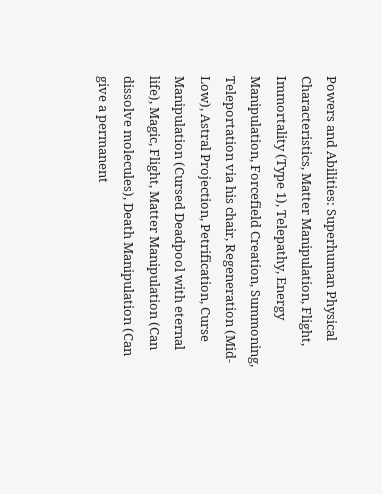Powers and Abilities: Superhuman Physical Characteristics, Matter Manipulation, Flight, Immortality (Type 1), Telepathy, Energy Manipulation, Forcefield Creation, Summoning, Teleportation via his chair, Regeneration (Mid-Low), Astral Projection, Petrification, Curse Manipulation (Cursed Deadpool with eternal life), Magic, Flight, Matter Manipulation (Can dissolve molecules), Death Manipulation (Can give a permanent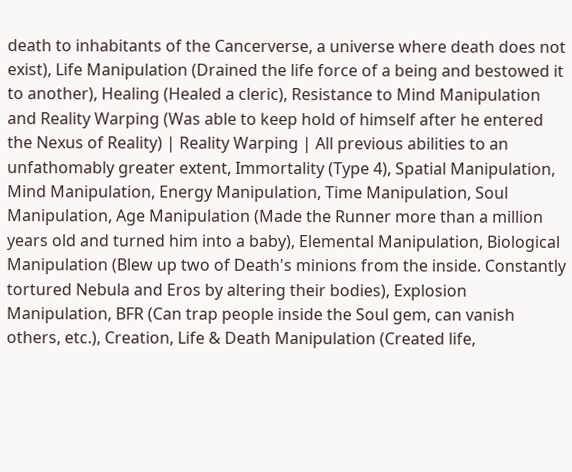death to inhabitants of the Cancerverse, a universe where death does not exist), Life Manipulation (Drained the life force of a being and bestowed it to another), Healing (Healed a cleric), Resistance to Mind Manipulation and Reality Warping (Was able to keep hold of himself after he entered the Nexus of Reality) | Reality Warping | All previous abilities to an unfathomably greater extent, Immortality (Type 4), Spatial Manipulation, Mind Manipulation, Energy Manipulation, Time Manipulation, Soul Manipulation, Age Manipulation (Made the Runner more than a million years old and turned him into a baby), Elemental Manipulation, Biological Manipulation (Blew up two of Death's minions from the inside. Constantly tortured Nebula and Eros by altering their bodies), Explosion Manipulation, BFR (Can trap people inside the Soul gem, can vanish others, etc.), Creation, Life & Death Manipulation (Created life,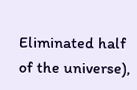Eliminated half of the universe),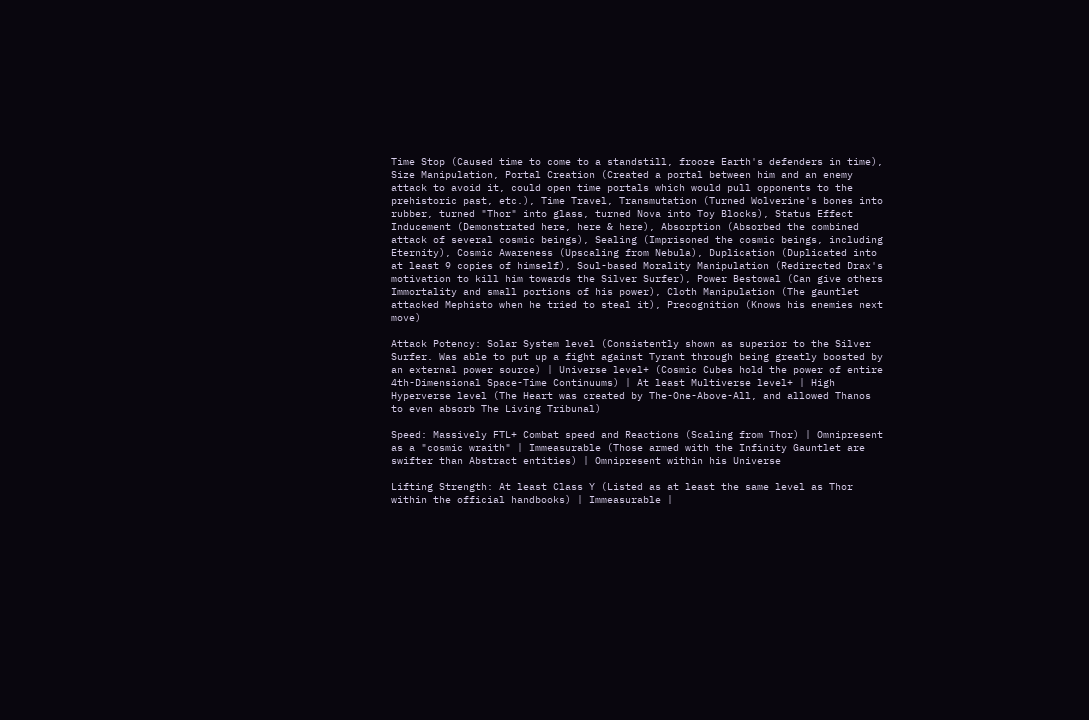Time Stop (Caused time to come to a standstill, frooze Earth's defenders in time), Size Manipulation, Portal Creation (Created a portal between him and an enemy attack to avoid it, could open time portals which would pull opponents to the prehistoric past, etc.), Time Travel, Transmutation (Turned Wolverine's bones into rubber, turned "Thor" into glass, turned Nova into Toy Blocks), Status Effect Inducement (Demonstrated here, here & here), Absorption (Absorbed the combined attack of several cosmic beings), Sealing (Imprisoned the cosmic beings, including Eternity), Cosmic Awareness (Upscaling from Nebula), Duplication (Duplicated into at least 9 copies of himself), Soul-based Morality Manipulation (Redirected Drax's motivation to kill him towards the Silver Surfer), Power Bestowal (Can give others Immortality and small portions of his power), Cloth Manipulation (The gauntlet attacked Mephisto when he tried to steal it), Precognition (Knows his enemies next move)

Attack Potency: Solar System level (Consistently shown as superior to the Silver Surfer. Was able to put up a fight against Tyrant through being greatly boosted by an external power source) | Universe level+ (Cosmic Cubes hold the power of entire 4th-Dimensional Space-Time Continuums) | At least Multiverse level+ | High Hyperverse level (The Heart was created by The-One-Above-All, and allowed Thanos to even absorb The Living Tribunal)

Speed: Massively FTL+ Combat speed and Reactions (Scaling from Thor) | Omnipresent as a "cosmic wraith" | Immeasurable (Those armed with the Infinity Gauntlet are swifter than Abstract entities) | Omnipresent within his Universe

Lifting Strength: At least Class Y (Listed as at least the same level as Thor within the official handbooks) | Immeasurable |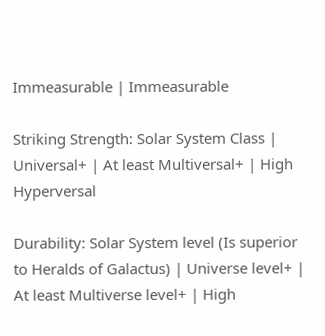Immeasurable | Immeasurable

Striking Strength: Solar System Class | Universal+ | At least Multiversal+ | High Hyperversal

Durability: Solar System level (Is superior to Heralds of Galactus) | Universe level+ | At least Multiverse level+ | High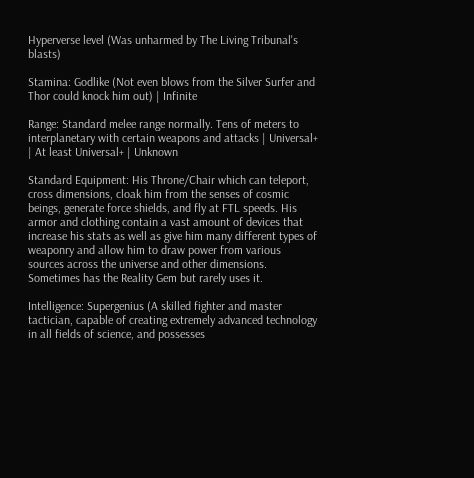Hyperverse level (Was unharmed by The Living Tribunal's blasts)

Stamina: Godlike (Not even blows from the Silver Surfer and Thor could knock him out) | Infinite

Range: Standard melee range normally. Tens of meters to interplanetary with certain weapons and attacks | Universal+ | At least Universal+ | Unknown

Standard Equipment: His Throne/Chair which can teleport, cross dimensions, cloak him from the senses of cosmic beings, generate force shields, and fly at FTL speeds. His armor and clothing contain a vast amount of devices that increase his stats as well as give him many different types of weaponry and allow him to draw power from various sources across the universe and other dimensions. Sometimes has the Reality Gem but rarely uses it.

Intelligence: Supergenius (A skilled fighter and master tactician, capable of creating extremely advanced technology in all fields of science, and possesses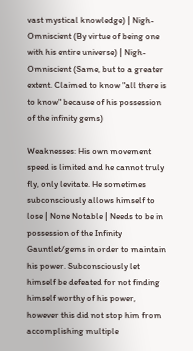vast mystical knowledge) | Nigh-Omniscient (By virtue of being one with his entire universe) | Nigh-Omniscient (Same, but to a greater extent. Claimed to know "all there is to know" because of his possession of the infinity gems)

Weaknesses: His own movement speed is limited and he cannot truly fly, only levitate. He sometimes subconsciously allows himself to lose | None Notable | Needs to be in possession of the Infinity Gauntlet/gems in order to maintain his power. Subconsciously let himself be defeated for not finding himself worthy of his power, however this did not stop him from accomplishing multiple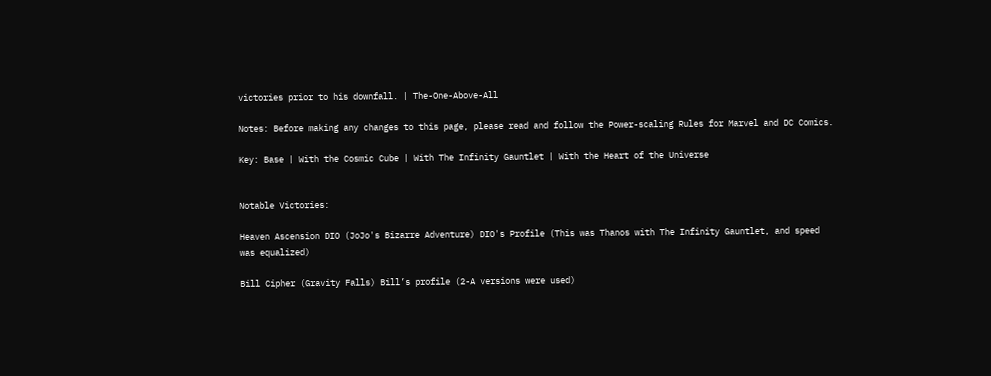victories prior to his downfall. | The-One-Above-All

Notes: Before making any changes to this page, please read and follow the Power-scaling Rules for Marvel and DC Comics.

Key: Base | With the Cosmic Cube | With The Infinity Gauntlet | With the Heart of the Universe


Notable Victories:

Heaven Ascension DIO (JoJo's Bizarre Adventure) DIO's Profile (This was Thanos with The Infinity Gauntlet, and speed was equalized)

Bill Cipher (Gravity Falls) Bill’s profile (2-A versions were used)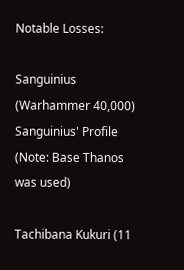Notable Losses:

Sanguinius (Warhammer 40,000) Sanguinius' Profile (Note: Base Thanos was used)

Tachibana Kukuri (11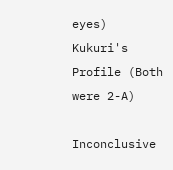eyes) Kukuri's Profile (Both were 2-A)

Inconclusive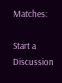Matches:

Start a Discussion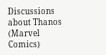Discussions about Thanos (Marvel Comics)